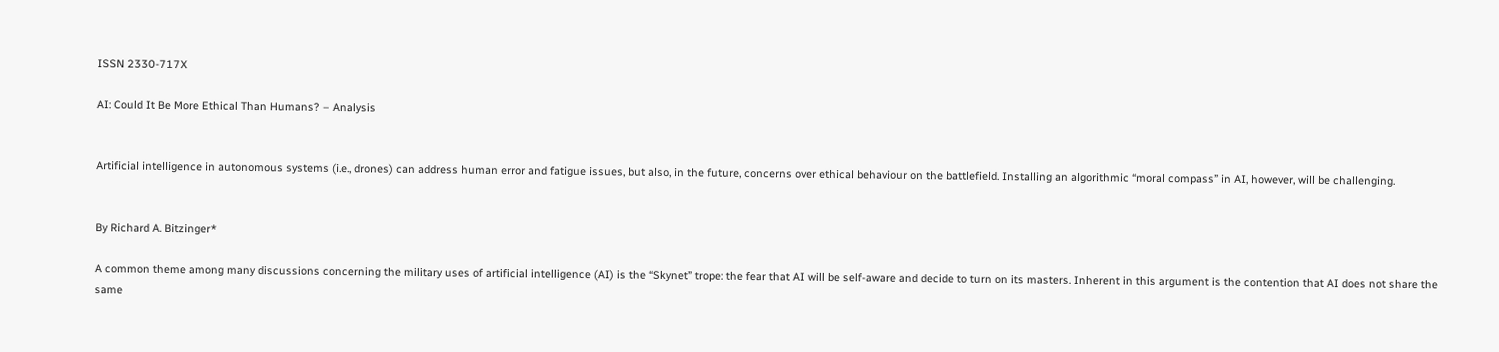ISSN 2330-717X

AI: Could It Be More Ethical Than Humans? – Analysis


Artificial intelligence in autonomous systems (i.e., drones) can address human error and fatigue issues, but also, in the future, concerns over ethical behaviour on the battlefield. Installing an algorithmic “moral compass” in AI, however, will be challenging.


By Richard A. Bitzinger*

A common theme among many discussions concerning the military uses of artificial intelligence (AI) is the “Skynet” trope: the fear that AI will be self-aware and decide to turn on its masters. Inherent in this argument is the contention that AI does not share the same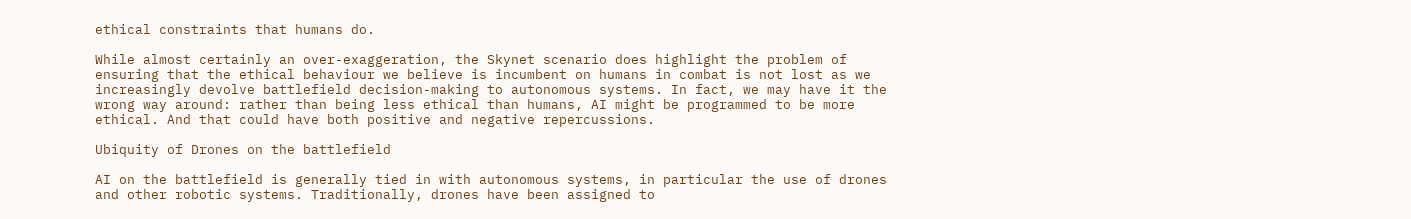ethical constraints that humans do.

While almost certainly an over-exaggeration, the Skynet scenario does highlight the problem of ensuring that the ethical behaviour we believe is incumbent on humans in combat is not lost as we increasingly devolve battlefield decision-making to autonomous systems. In fact, we may have it the wrong way around: rather than being less ethical than humans, AI might be programmed to be more ethical. And that could have both positive and negative repercussions.

Ubiquity of Drones on the battlefield

AI on the battlefield is generally tied in with autonomous systems, in particular the use of drones and other robotic systems. Traditionally, drones have been assigned to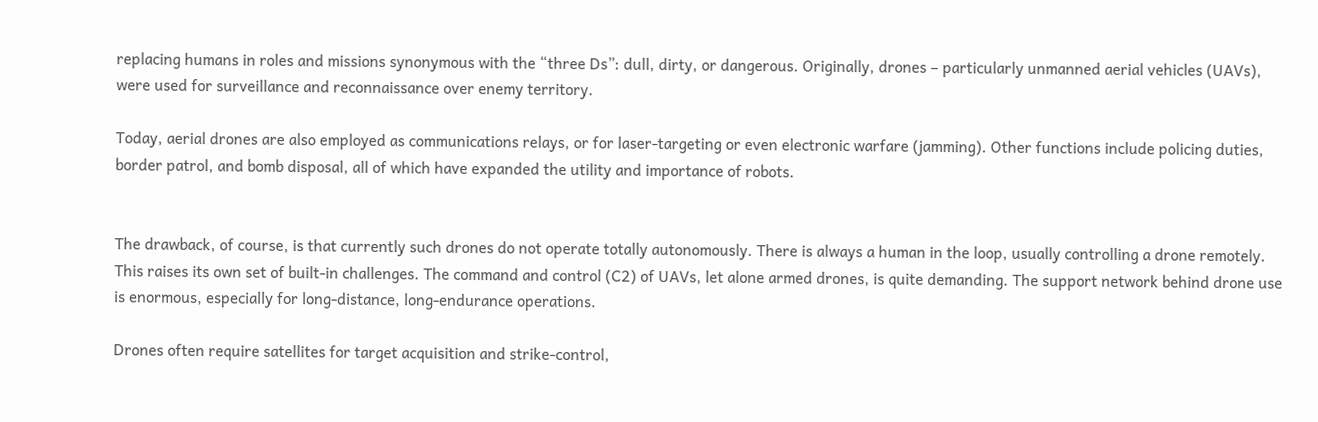replacing humans in roles and missions synonymous with the “three Ds”: dull, dirty, or dangerous. Originally, drones – particularly unmanned aerial vehicles (UAVs), were used for surveillance and reconnaissance over enemy territory.

Today, aerial drones are also employed as communications relays, or for laser-targeting or even electronic warfare (jamming). Other functions include policing duties, border patrol, and bomb disposal, all of which have expanded the utility and importance of robots.


The drawback, of course, is that currently such drones do not operate totally autonomously. There is always a human in the loop, usually controlling a drone remotely. This raises its own set of built-in challenges. The command and control (C2) of UAVs, let alone armed drones, is quite demanding. The support network behind drone use is enormous, especially for long-distance, long-endurance operations.

Drones often require satellites for target acquisition and strike-control,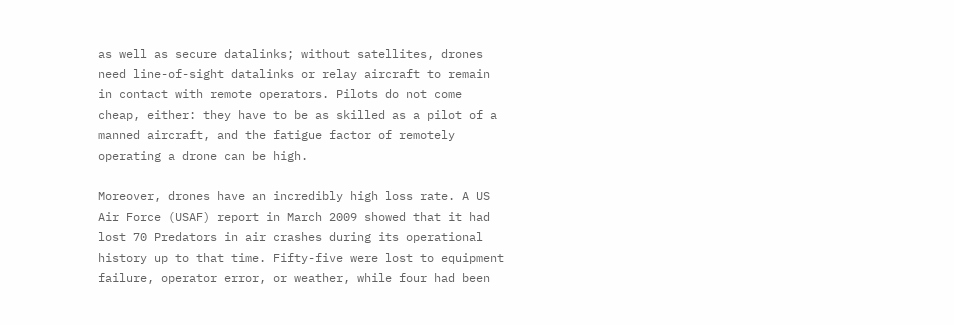as well as secure datalinks; without satellites, drones need line-of-sight datalinks or relay aircraft to remain in contact with remote operators. Pilots do not come cheap, either: they have to be as skilled as a pilot of a manned aircraft, and the fatigue factor of remotely operating a drone can be high.

Moreover, drones have an incredibly high loss rate. A US Air Force (USAF) report in March 2009 showed that it had lost 70 Predators in air crashes during its operational history up to that time. Fifty-five were lost to equipment failure, operator error, or weather, while four had been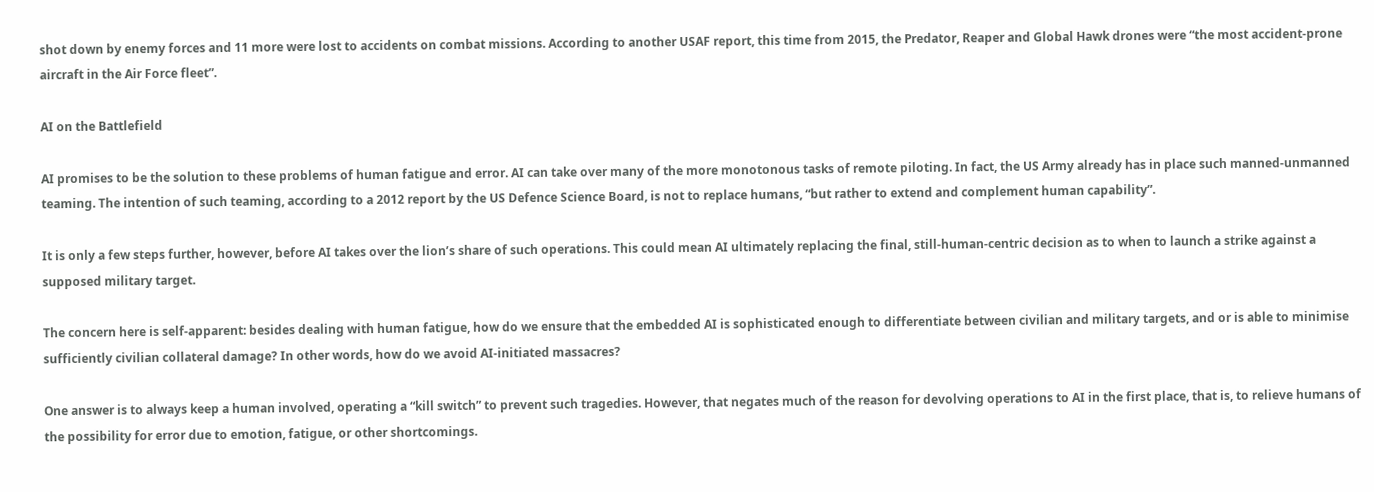shot down by enemy forces and 11 more were lost to accidents on combat missions. According to another USAF report, this time from 2015, the Predator, Reaper and Global Hawk drones were “the most accident-prone aircraft in the Air Force fleet”.

AI on the Battlefield

AI promises to be the solution to these problems of human fatigue and error. AI can take over many of the more monotonous tasks of remote piloting. In fact, the US Army already has in place such manned-unmanned teaming. The intention of such teaming, according to a 2012 report by the US Defence Science Board, is not to replace humans, “but rather to extend and complement human capability”.

It is only a few steps further, however, before AI takes over the lion’s share of such operations. This could mean AI ultimately replacing the final, still-human-centric decision as to when to launch a strike against a supposed military target.

The concern here is self-apparent: besides dealing with human fatigue, how do we ensure that the embedded AI is sophisticated enough to differentiate between civilian and military targets, and or is able to minimise sufficiently civilian collateral damage? In other words, how do we avoid AI-initiated massacres?

One answer is to always keep a human involved, operating a “kill switch” to prevent such tragedies. However, that negates much of the reason for devolving operations to AI in the first place, that is, to relieve humans of the possibility for error due to emotion, fatigue, or other shortcomings.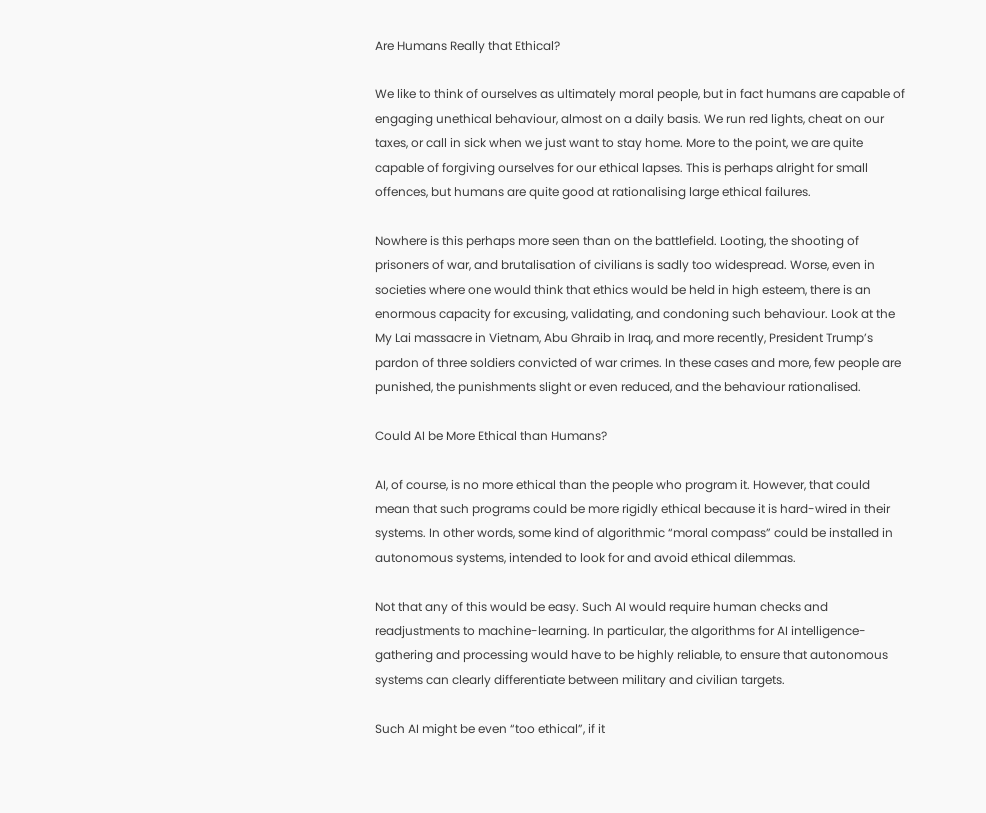Are Humans Really that Ethical?

We like to think of ourselves as ultimately moral people, but in fact humans are capable of engaging unethical behaviour, almost on a daily basis. We run red lights, cheat on our taxes, or call in sick when we just want to stay home. More to the point, we are quite capable of forgiving ourselves for our ethical lapses. This is perhaps alright for small offences, but humans are quite good at rationalising large ethical failures.

Nowhere is this perhaps more seen than on the battlefield. Looting, the shooting of prisoners of war, and brutalisation of civilians is sadly too widespread. Worse, even in societies where one would think that ethics would be held in high esteem, there is an enormous capacity for excusing, validating, and condoning such behaviour. Look at the My Lai massacre in Vietnam, Abu Ghraib in Iraq, and more recently, President Trump’s pardon of three soldiers convicted of war crimes. In these cases and more, few people are punished, the punishments slight or even reduced, and the behaviour rationalised.

Could AI be More Ethical than Humans?

AI, of course, is no more ethical than the people who program it. However, that could mean that such programs could be more rigidly ethical because it is hard-wired in their systems. In other words, some kind of algorithmic “moral compass” could be installed in autonomous systems, intended to look for and avoid ethical dilemmas.

Not that any of this would be easy. Such AI would require human checks and readjustments to machine-learning. In particular, the algorithms for AI intelligence-gathering and processing would have to be highly reliable, to ensure that autonomous systems can clearly differentiate between military and civilian targets.

Such AI might be even “too ethical”, if it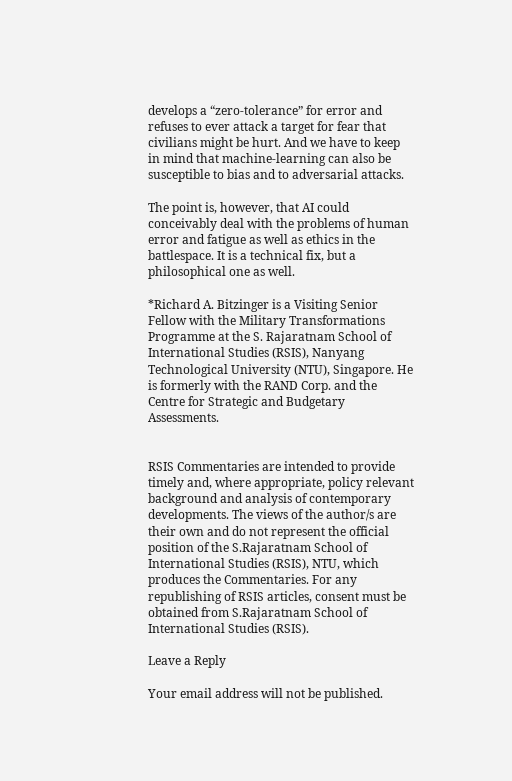develops a “zero-tolerance” for error and refuses to ever attack a target for fear that civilians might be hurt. And we have to keep in mind that machine-learning can also be susceptible to bias and to adversarial attacks.

The point is, however, that AI could conceivably deal with the problems of human error and fatigue as well as ethics in the battlespace. It is a technical fix, but a philosophical one as well.

*Richard A. Bitzinger is a Visiting Senior Fellow with the Military Transformations Programme at the S. Rajaratnam School of International Studies (RSIS), Nanyang Technological University (NTU), Singapore. He is formerly with the RAND Corp. and the Centre for Strategic and Budgetary Assessments.


RSIS Commentaries are intended to provide timely and, where appropriate, policy relevant background and analysis of contemporary developments. The views of the author/s are their own and do not represent the official position of the S.Rajaratnam School of International Studies (RSIS), NTU, which produces the Commentaries. For any republishing of RSIS articles, consent must be obtained from S.Rajaratnam School of International Studies (RSIS).

Leave a Reply

Your email address will not be published.